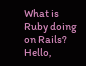What is Ruby doing on Rails?
Hello,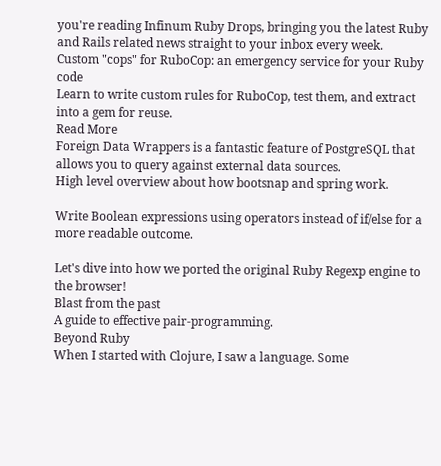you're reading Infinum Ruby Drops, bringing you the latest Ruby and Rails related news straight to your inbox every week.
Custom "cops" for RuboCop: an emergency service for your Ruby code
Learn to write custom rules for RuboCop, test them, and extract into a gem for reuse.
Read More
Foreign Data Wrappers is a fantastic feature of PostgreSQL that allows you to query against external data sources.
High level overview about how bootsnap and spring work.

Write Boolean expressions using operators instead of if/else for a more readable outcome.

Let's dive into how we ported the original Ruby Regexp engine to the browser!
Blast from the past
A guide to effective pair-programming.
Beyond Ruby
When I started with Clojure, I saw a language. Some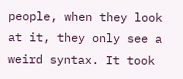people, when they look at it, they only see a weird syntax. It took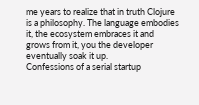me years to realize that in truth Clojure is a philosophy. The language embodies it, the ecosystem embraces it and grows from it, you the developer eventually soak it up.
Confessions of a serial startup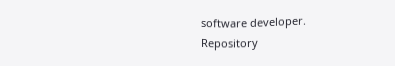software developer.
Repository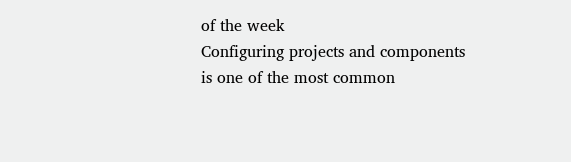of the week
Configuring projects and components is one of the most common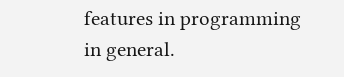features in programming in general.